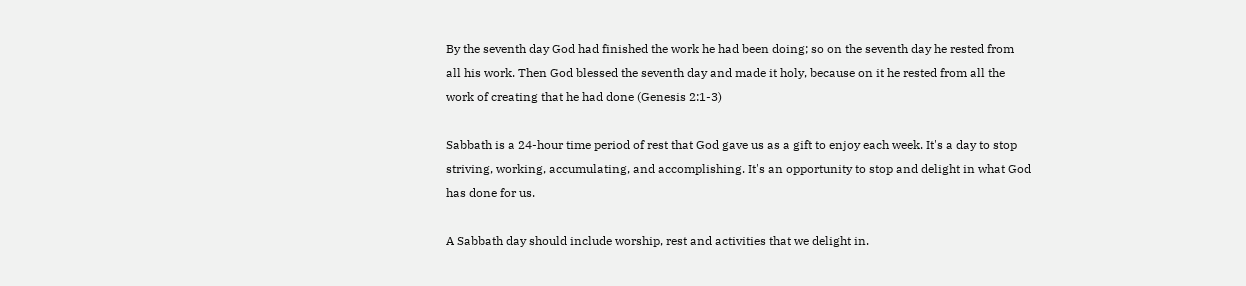By the seventh day God had finished the work he had been doing; so on the seventh day he rested from all his work. Then God blessed the seventh day and made it holy, because on it he rested from all the work of creating that he had done (Genesis 2:1-3)

Sabbath is a 24-hour time period of rest that God gave us as a gift to enjoy each week. It's a day to stop striving, working, accumulating, and accomplishing. It's an opportunity to stop and delight in what God has done for us.

A Sabbath day should include worship, rest and activities that we delight in.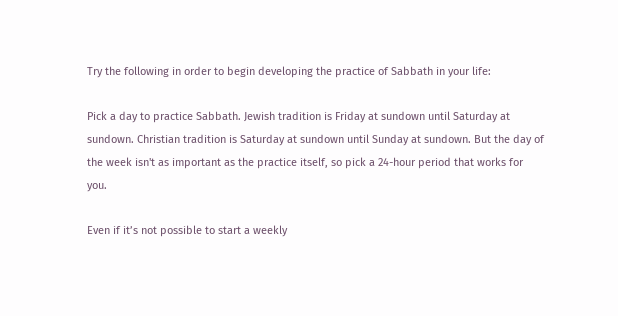Try the following in order to begin developing the practice of Sabbath in your life:

Pick a day to practice Sabbath. Jewish tradition is Friday at sundown until Saturday at sundown. Christian tradition is Saturday at sundown until Sunday at sundown. But the day of the week isn't as important as the practice itself, so pick a 24-hour period that works for you.

Even if it’s not possible to start a weekly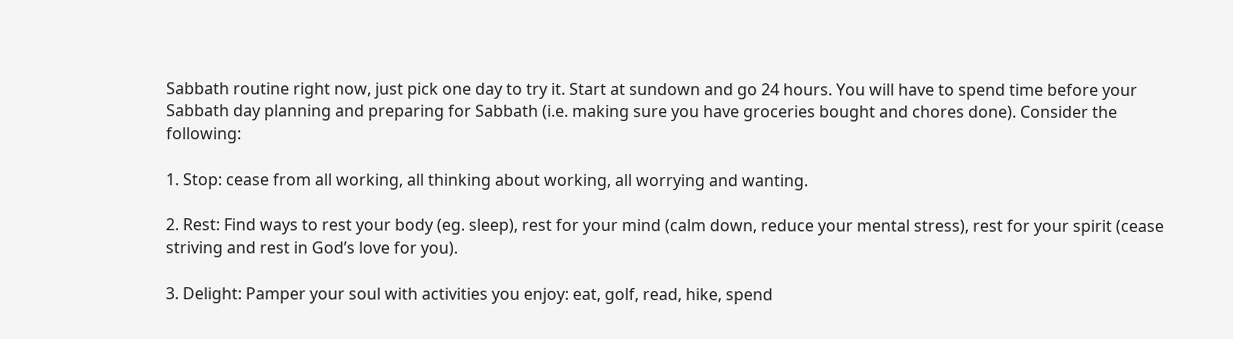Sabbath routine right now, just pick one day to try it. Start at sundown and go 24 hours. You will have to spend time before your Sabbath day planning and preparing for Sabbath (i.e. making sure you have groceries bought and chores done). Consider the following:

1. Stop: cease from all working, all thinking about working, all worrying and wanting.

2. Rest: Find ways to rest your body (eg. sleep), rest for your mind (calm down, reduce your mental stress), rest for your spirit (cease striving and rest in God’s love for you).

3. Delight: Pamper your soul with activities you enjoy: eat, golf, read, hike, spend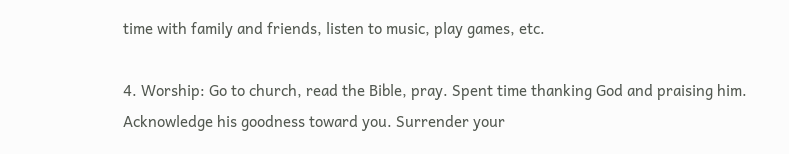time with family and friends, listen to music, play games, etc.

4. Worship: Go to church, read the Bible, pray. Spent time thanking God and praising him. Acknowledge his goodness toward you. Surrender your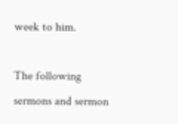week to him.

The following sermons and sermon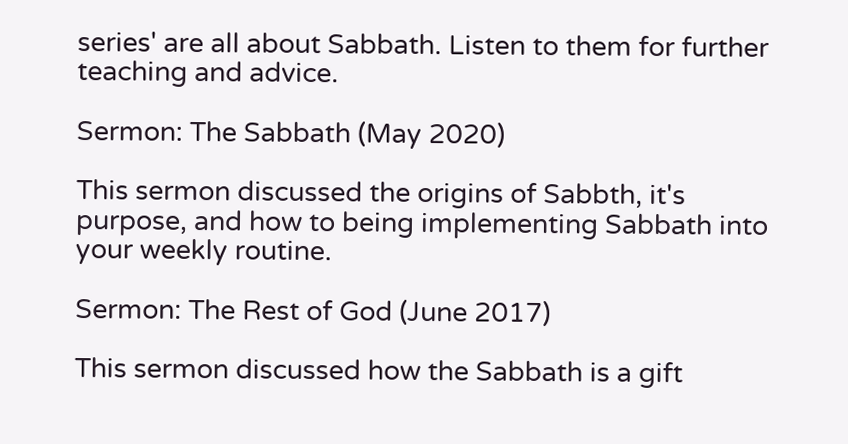series' are all about Sabbath. Listen to them for further teaching and advice.

Sermon: The Sabbath (May 2020)

This sermon discussed the origins of Sabbth, it's purpose, and how to being implementing Sabbath into your weekly routine.

Sermon: The Rest of God (June 2017)

This sermon discussed how the Sabbath is a gift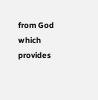from God which provides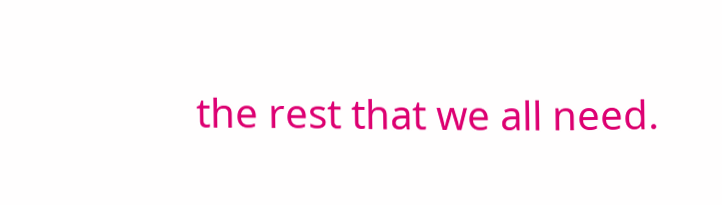the rest that we all need.